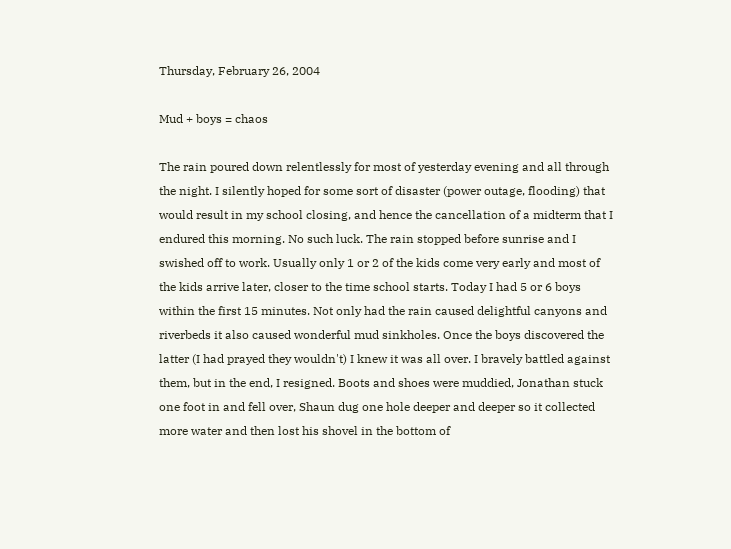Thursday, February 26, 2004

Mud + boys = chaos

The rain poured down relentlessly for most of yesterday evening and all through the night. I silently hoped for some sort of disaster (power outage, flooding) that would result in my school closing, and hence the cancellation of a midterm that I endured this morning. No such luck. The rain stopped before sunrise and I swished off to work. Usually only 1 or 2 of the kids come very early and most of the kids arrive later, closer to the time school starts. Today I had 5 or 6 boys within the first 15 minutes. Not only had the rain caused delightful canyons and riverbeds it also caused wonderful mud sinkholes. Once the boys discovered the latter (I had prayed they wouldn't) I knew it was all over. I bravely battled against them, but in the end, I resigned. Boots and shoes were muddied, Jonathan stuck one foot in and fell over, Shaun dug one hole deeper and deeper so it collected more water and then lost his shovel in the bottom of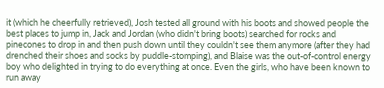it (which he cheerfully retrieved), Josh tested all ground with his boots and showed people the best places to jump in, Jack and Jordan (who didn't bring boots) searched for rocks and pinecones to drop in and then push down until they couldn't see them anymore (after they had drenched their shoes and socks by puddle-stomping), and Blaise was the out-of-control energy boy who delighted in trying to do everything at once. Even the girls, who have been known to run away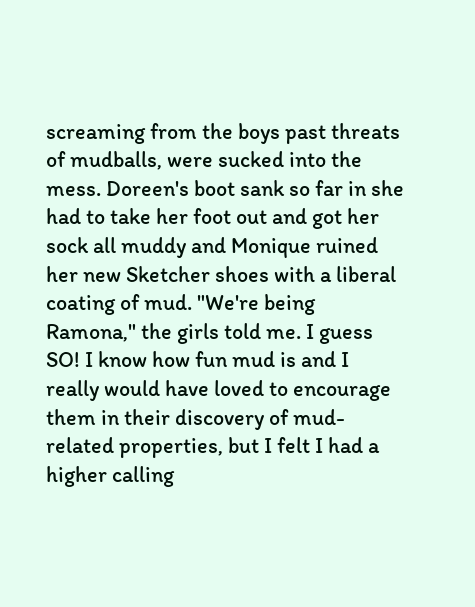screaming from the boys past threats of mudballs, were sucked into the mess. Doreen's boot sank so far in she had to take her foot out and got her sock all muddy and Monique ruined her new Sketcher shoes with a liberal coating of mud. "We're being Ramona," the girls told me. I guess SO! I know how fun mud is and I really would have loved to encourage them in their discovery of mud-related properties, but I felt I had a higher calling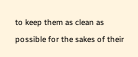to keep them as clean as possible for the sakes of their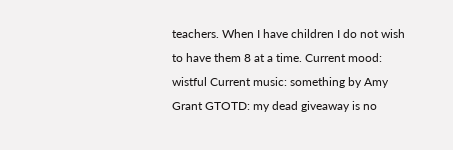teachers. When I have children I do not wish to have them 8 at a time. Current mood: wistful Current music: something by Amy Grant GTOTD: my dead giveaway is no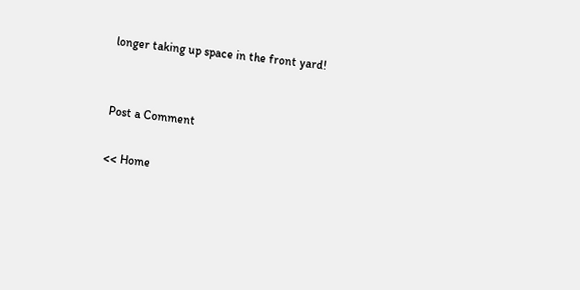longer taking up space in the front yard!


Post a Comment

<< Home